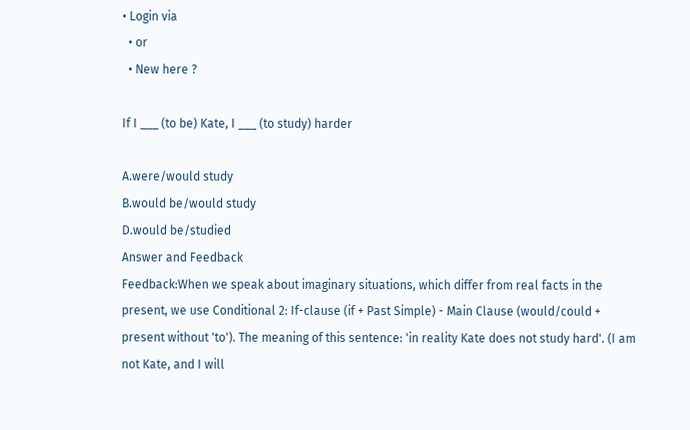• Login via
  • or
  • New here ?

If I ___ (to be) Kate, I ___ (to study) harder

A.were/would study
B.would be/would study
D.would be/studied
Answer and Feedback
Feedback:When we speak about imaginary situations, which differ from real facts in the present, we use Conditional 2: If-clause (if + Past Simple) - Main Clause (would/could + present without 'to'). The meaning of this sentence: 'in reality Kate does not study hard'. (I am not Kate, and I will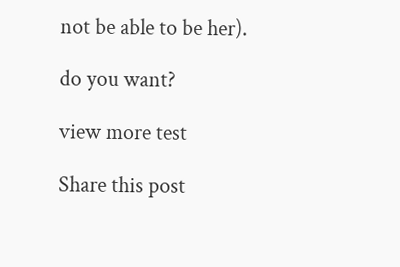not be able to be her).

do you want?

view more test

Share this post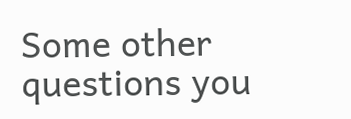Some other questions you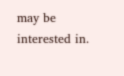may be interested in.